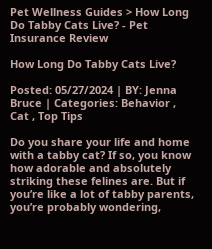Pet Wellness Guides > How Long Do Tabby Cats Live? - Pet Insurance Review

How Long Do Tabby Cats Live?

Posted: 05/27/2024 | BY: Jenna Bruce | Categories: Behavior , Cat , Top Tips

Do you share your life and home with a tabby cat? If so, you know how adorable and absolutely striking these felines are. But if you’re like a lot of tabby parents, you’re probably wondering,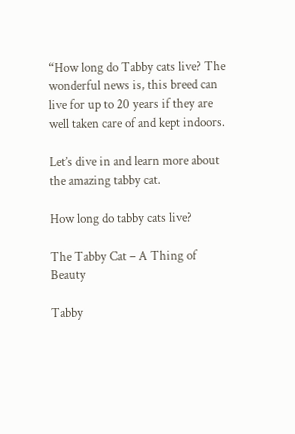“How long do Tabby cats live? The wonderful news is, this breed can live for up to 20 years if they are well taken care of and kept indoors.

Let’s dive in and learn more about the amazing tabby cat.

How long do tabby cats live?

The Tabby Cat – A Thing of Beauty

Tabby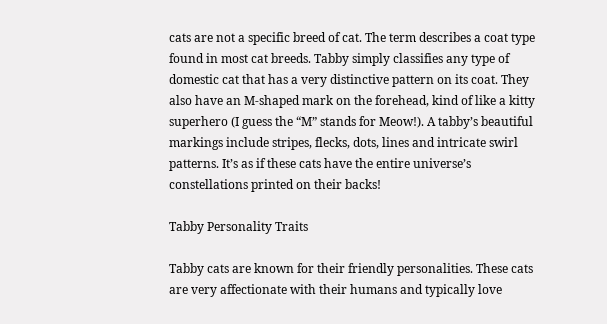cats are not a specific breed of cat. The term describes a coat type found in most cat breeds. Tabby simply classifies any type of domestic cat that has a very distinctive pattern on its coat. They also have an M-shaped mark on the forehead, kind of like a kitty superhero (I guess the “M” stands for Meow!). A tabby’s beautiful markings include stripes, flecks, dots, lines and intricate swirl patterns. It’s as if these cats have the entire universe’s constellations printed on their backs!

Tabby Personality Traits

Tabby cats are known for their friendly personalities. These cats are very affectionate with their humans and typically love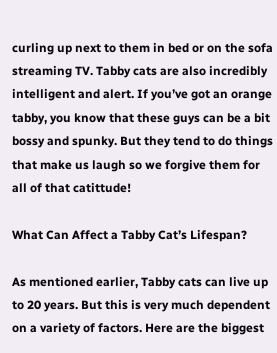curling up next to them in bed or on the sofa streaming TV. Tabby cats are also incredibly intelligent and alert. If you’ve got an orange tabby, you know that these guys can be a bit bossy and spunky. But they tend to do things that make us laugh so we forgive them for all of that catittude!

What Can Affect a Tabby Cat’s Lifespan?

As mentioned earlier, Tabby cats can live up to 20 years. But this is very much dependent on a variety of factors. Here are the biggest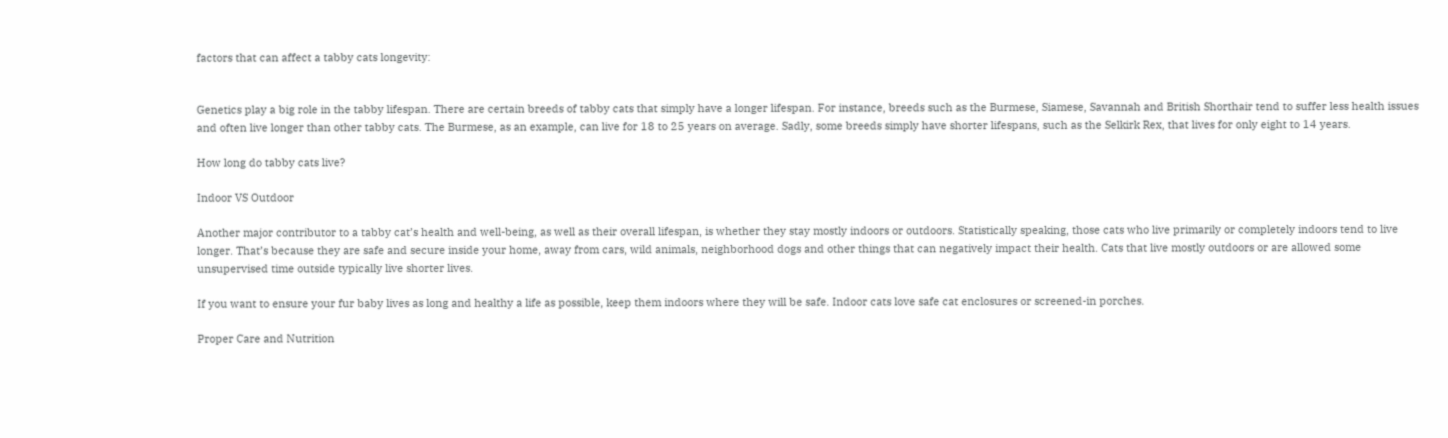factors that can affect a tabby cats longevity:


Genetics play a big role in the tabby lifespan. There are certain breeds of tabby cats that simply have a longer lifespan. For instance, breeds such as the Burmese, Siamese, Savannah and British Shorthair tend to suffer less health issues and often live longer than other tabby cats. The Burmese, as an example, can live for 18 to 25 years on average. Sadly, some breeds simply have shorter lifespans, such as the Selkirk Rex, that lives for only eight to 14 years.

How long do tabby cats live?

Indoor VS Outdoor

Another major contributor to a tabby cat’s health and well-being, as well as their overall lifespan, is whether they stay mostly indoors or outdoors. Statistically speaking, those cats who live primarily or completely indoors tend to live longer. That’s because they are safe and secure inside your home, away from cars, wild animals, neighborhood dogs and other things that can negatively impact their health. Cats that live mostly outdoors or are allowed some unsupervised time outside typically live shorter lives.

If you want to ensure your fur baby lives as long and healthy a life as possible, keep them indoors where they will be safe. Indoor cats love safe cat enclosures or screened-in porches.

Proper Care and Nutrition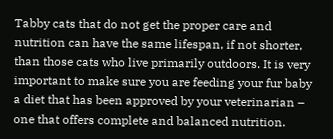Tabby cats that do not get the proper care and nutrition can have the same lifespan, if not shorter, than those cats who live primarily outdoors. It is very important to make sure you are feeding your fur baby a diet that has been approved by your veterinarian – one that offers complete and balanced nutrition.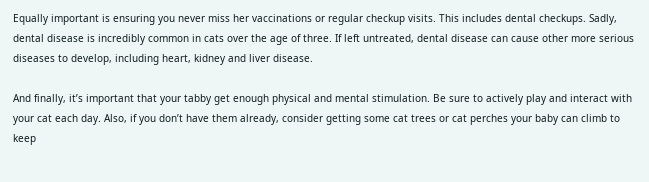Equally important is ensuring you never miss her vaccinations or regular checkup visits. This includes dental checkups. Sadly, dental disease is incredibly common in cats over the age of three. If left untreated, dental disease can cause other more serious diseases to develop, including heart, kidney and liver disease.

And finally, it’s important that your tabby get enough physical and mental stimulation. Be sure to actively play and interact with your cat each day. Also, if you don’t have them already, consider getting some cat trees or cat perches your baby can climb to keep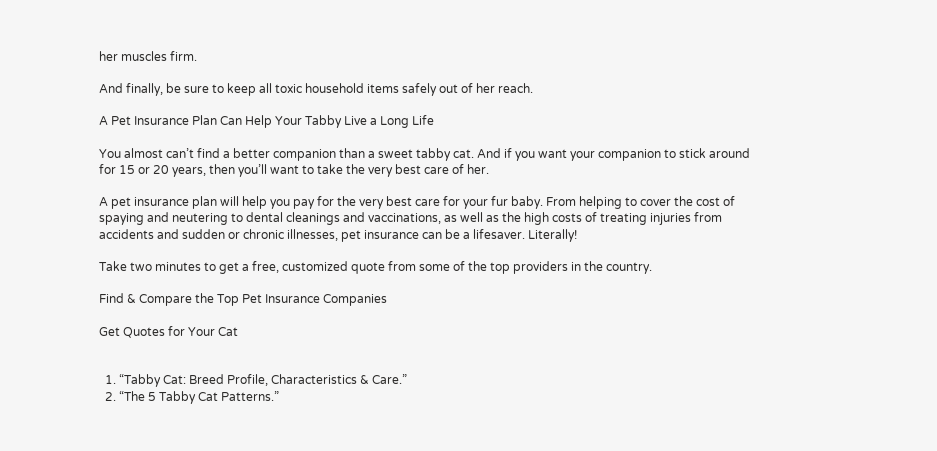her muscles firm.

And finally, be sure to keep all toxic household items safely out of her reach.

A Pet Insurance Plan Can Help Your Tabby Live a Long Life

You almost can’t find a better companion than a sweet tabby cat. And if you want your companion to stick around for 15 or 20 years, then you’ll want to take the very best care of her.

A pet insurance plan will help you pay for the very best care for your fur baby. From helping to cover the cost of spaying and neutering to dental cleanings and vaccinations, as well as the high costs of treating injuries from accidents and sudden or chronic illnesses, pet insurance can be a lifesaver. Literally!

Take two minutes to get a free, customized quote from some of the top providers in the country.

Find & Compare the Top Pet Insurance Companies

Get Quotes for Your Cat


  1. “Tabby Cat: Breed Profile, Characteristics & Care.”
  2. “The 5 Tabby Cat Patterns.”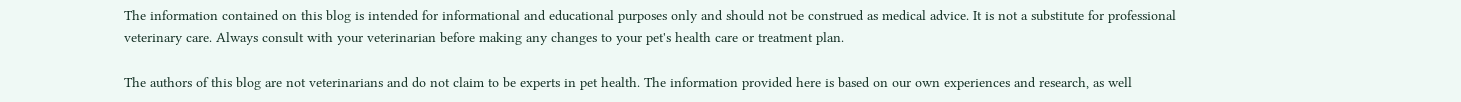The information contained on this blog is intended for informational and educational purposes only and should not be construed as medical advice. It is not a substitute for professional veterinary care. Always consult with your veterinarian before making any changes to your pet's health care or treatment plan.

The authors of this blog are not veterinarians and do not claim to be experts in pet health. The information provided here is based on our own experiences and research, as well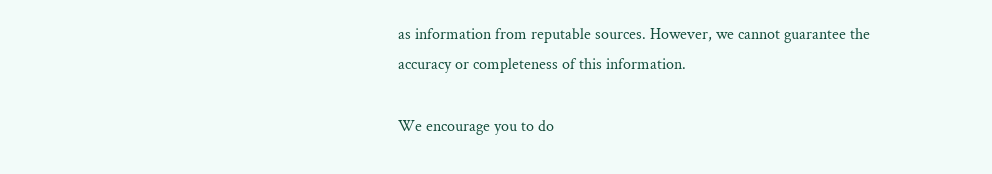as information from reputable sources. However, we cannot guarantee the accuracy or completeness of this information.

We encourage you to do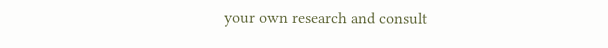your own research and consult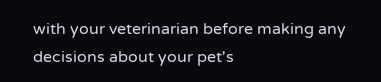with your veterinarian before making any decisions about your pet's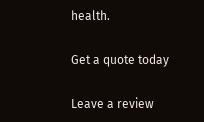health.

Get a quote today

Leave a review